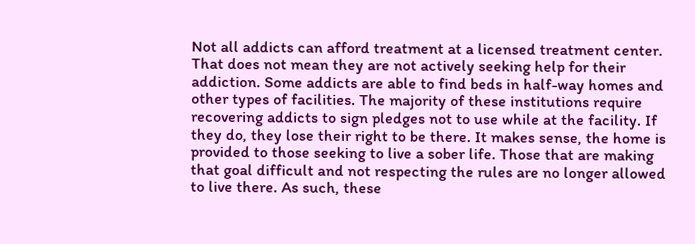Not all addicts can afford treatment at a licensed treatment center. That does not mean they are not actively seeking help for their addiction. Some addicts are able to find beds in half-way homes and other types of facilities. The majority of these institutions require recovering addicts to sign pledges not to use while at the facility. If they do, they lose their right to be there. It makes sense, the home is provided to those seeking to live a sober life. Those that are making that goal difficult and not respecting the rules are no longer allowed to live there. As such, these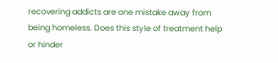recovering addicts are one mistake away from being homeless. Does this style of treatment help or hinder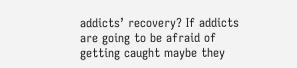addicts’ recovery? If addicts are going to be afraid of getting caught maybe they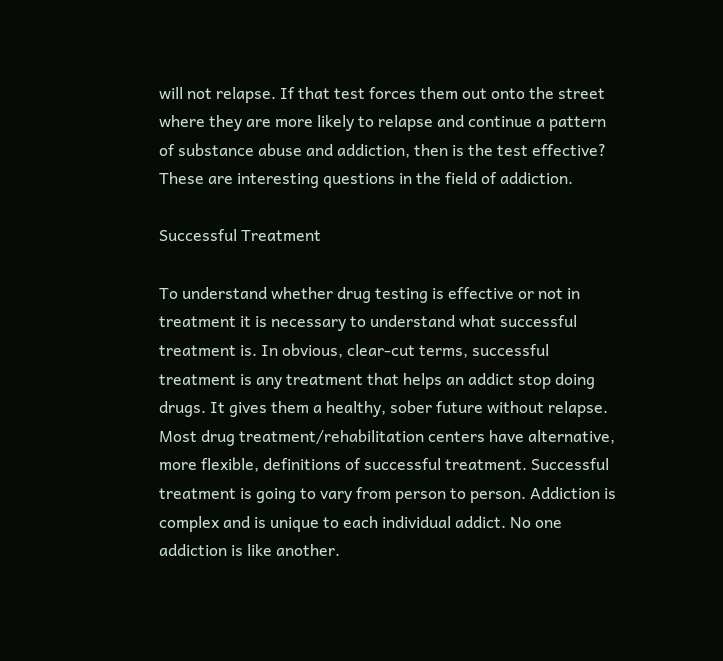will not relapse. If that test forces them out onto the street where they are more likely to relapse and continue a pattern of substance abuse and addiction, then is the test effective? These are interesting questions in the field of addiction.

Successful Treatment

To understand whether drug testing is effective or not in treatment it is necessary to understand what successful treatment is. In obvious, clear-cut terms, successful treatment is any treatment that helps an addict stop doing drugs. It gives them a healthy, sober future without relapse. Most drug treatment/rehabilitation centers have alternative, more flexible, definitions of successful treatment. Successful treatment is going to vary from person to person. Addiction is complex and is unique to each individual addict. No one addiction is like another.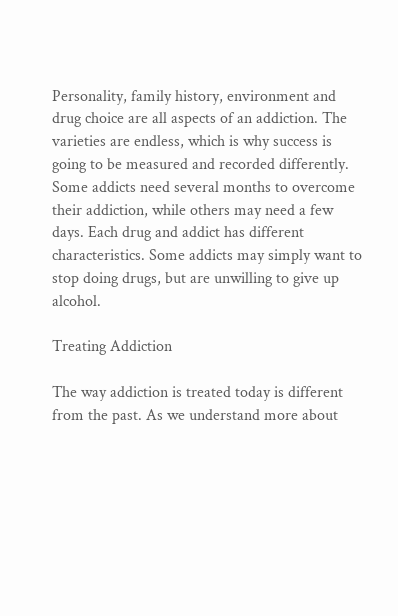Personality, family history, environment and drug choice are all aspects of an addiction. The varieties are endless, which is why success is going to be measured and recorded differently. Some addicts need several months to overcome their addiction, while others may need a few days. Each drug and addict has different characteristics. Some addicts may simply want to stop doing drugs, but are unwilling to give up alcohol.

Treating Addiction

The way addiction is treated today is different from the past. As we understand more about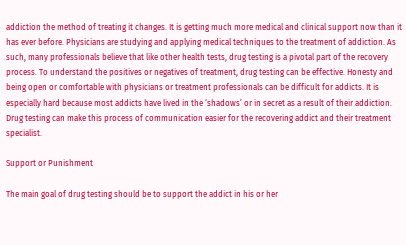addiction the method of treating it changes. It is getting much more medical and clinical support now than it has ever before. Physicians are studying and applying medical techniques to the treatment of addiction. As such, many professionals believe that like other health tests, drug testing is a pivotal part of the recovery process. To understand the positives or negatives of treatment, drug testing can be effective. Honesty and being open or comfortable with physicians or treatment professionals can be difficult for addicts. It is especially hard because most addicts have lived in the ‘shadows’ or in secret as a result of their addiction. Drug testing can make this process of communication easier for the recovering addict and their treatment specialist.

Support or Punishment

The main goal of drug testing should be to support the addict in his or her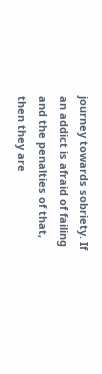journey towards sobriety. If an addict is afraid of failing and the penalties of that, then they are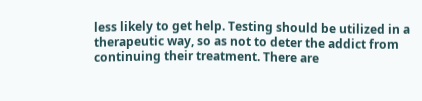less likely to get help. Testing should be utilized in a therapeutic way, so as not to deter the addict from continuing their treatment. There are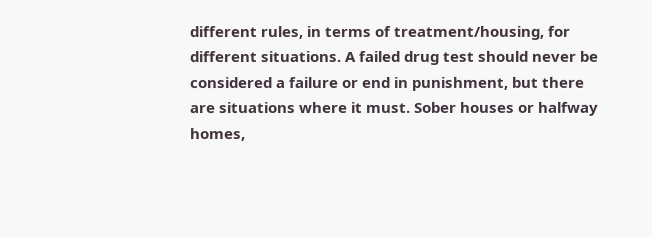different rules, in terms of treatment/housing, for different situations. A failed drug test should never be considered a failure or end in punishment, but there are situations where it must. Sober houses or halfway homes,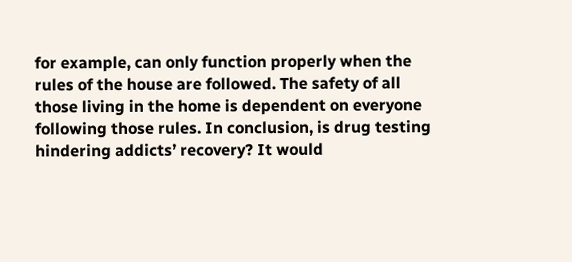for example, can only function properly when the rules of the house are followed. The safety of all those living in the home is dependent on everyone following those rules. In conclusion, is drug testing hindering addicts’ recovery? It would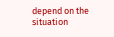depend on the situation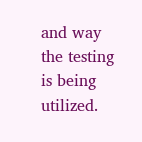and way the testing is being utilized.